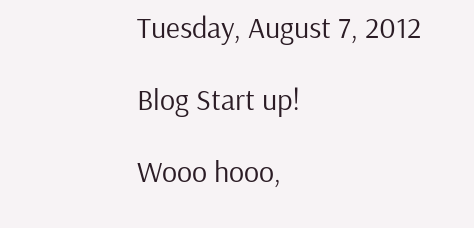Tuesday, August 7, 2012

Blog Start up!

Wooo hooo,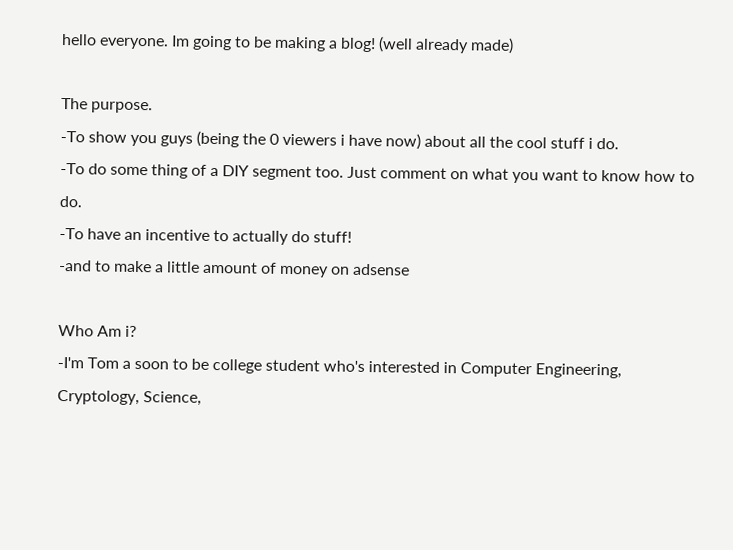hello everyone. Im going to be making a blog! (well already made)

The purpose.
-To show you guys (being the 0 viewers i have now) about all the cool stuff i do.
-To do some thing of a DIY segment too. Just comment on what you want to know how to do.
-To have an incentive to actually do stuff!
-and to make a little amount of money on adsense

Who Am i?
-I'm Tom a soon to be college student who's interested in Computer Engineering, Cryptology, Science,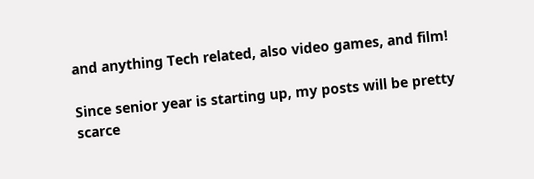and anything Tech related, also video games, and film!

Since senior year is starting up, my posts will be pretty scarce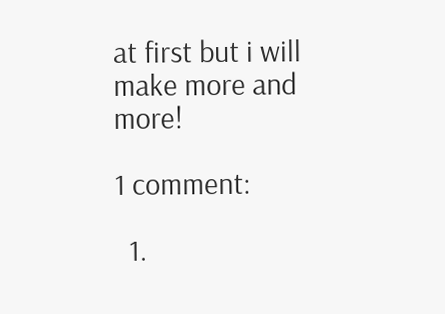at first but i will make more and more!

1 comment:

  1.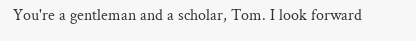You're a gentleman and a scholar, Tom. I look forward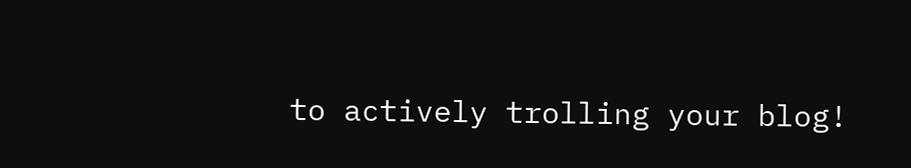to actively trolling your blog!